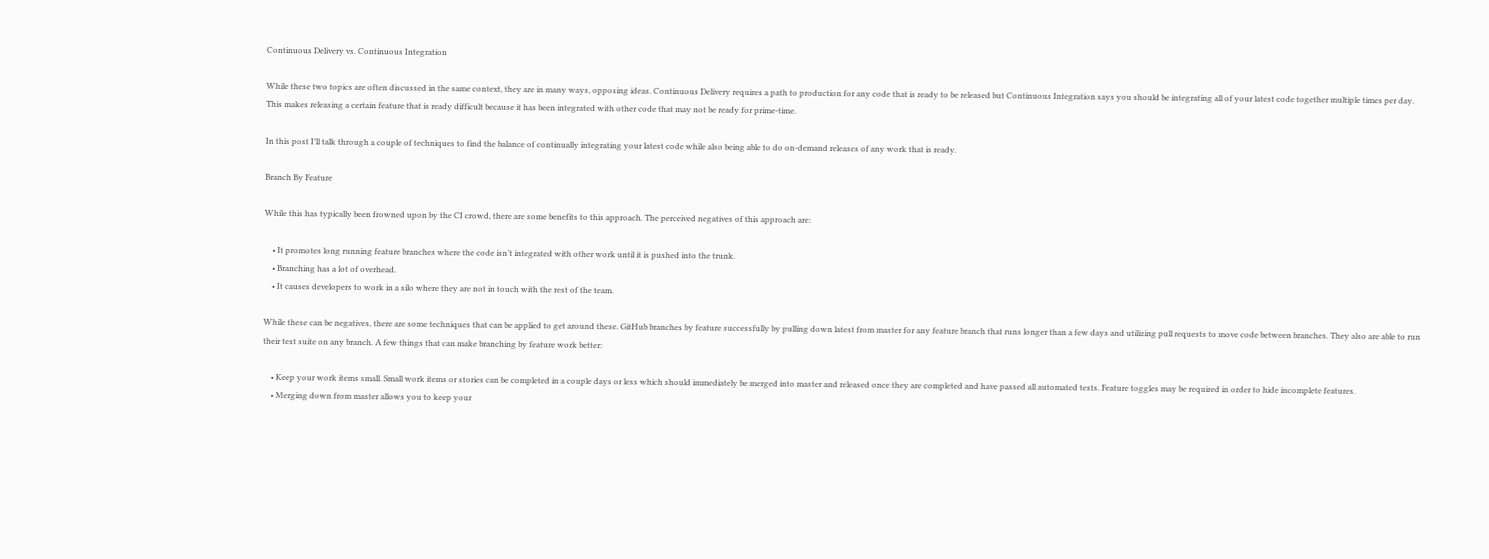Continuous Delivery vs. Continuous Integration

While these two topics are often discussed in the same context, they are in many ways, opposing ideas. Continuous Delivery requires a path to production for any code that is ready to be released but Continuous Integration says you should be integrating all of your latest code together multiple times per day. This makes releasing a certain feature that is ready difficult because it has been integrated with other code that may not be ready for prime-time.

In this post I’ll talk through a couple of techniques to find the balance of continually integrating your latest code while also being able to do on-demand releases of any work that is ready.

Branch By Feature

While this has typically been frowned upon by the CI crowd, there are some benefits to this approach. The perceived negatives of this approach are:

    • It promotes long running feature branches where the code isn’t integrated with other work until it is pushed into the trunk.
    • Branching has a lot of overhead.
    • It causes developers to work in a silo where they are not in touch with the rest of the team.

While these can be negatives, there are some techniques that can be applied to get around these. GitHub branches by feature successfully by pulling down latest from master for any feature branch that runs longer than a few days and utilizing pull requests to move code between branches. They also are able to run their test suite on any branch. A few things that can make branching by feature work better:

    • Keep your work items small. Small work items or stories can be completed in a couple days or less which should immediately be merged into master and released once they are completed and have passed all automated tests. Feature toggles may be required in order to hide incomplete features.
    • Merging down from master allows you to keep your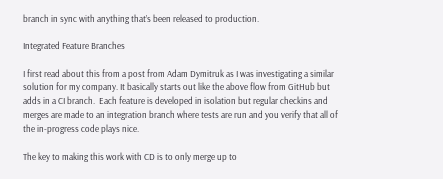branch in sync with anything that’s been released to production.

Integrated Feature Branches

I first read about this from a post from Adam Dymitruk as I was investigating a similar solution for my company. It basically starts out like the above flow from GitHub but adds in a CI branch.  Each feature is developed in isolation but regular checkins and merges are made to an integration branch where tests are run and you verify that all of the in-progress code plays nice.

The key to making this work with CD is to only merge up to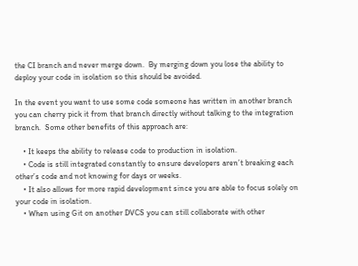the CI branch and never merge down.  By merging down you lose the ability to deploy your code in isolation so this should be avoided.

In the event you want to use some code someone has written in another branch you can cherry pick it from that branch directly without talking to the integration branch.  Some other benefits of this approach are:

    • It keeps the ability to release code to production in isolation.
    • Code is still integrated constantly to ensure developers aren’t breaking each other’s code and not knowing for days or weeks.
    • It also allows for more rapid development since you are able to focus solely on your code in isolation.
    • When using Git on another DVCS you can still collaborate with other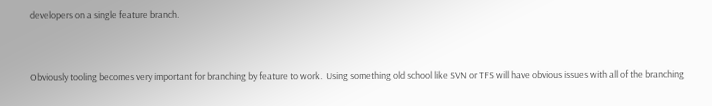developers on a single feature branch.


Obviously tooling becomes very important for branching by feature to work.  Using something old school like SVN or TFS will have obvious issues with all of the branching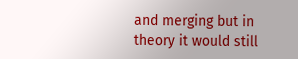and merging but in theory it would still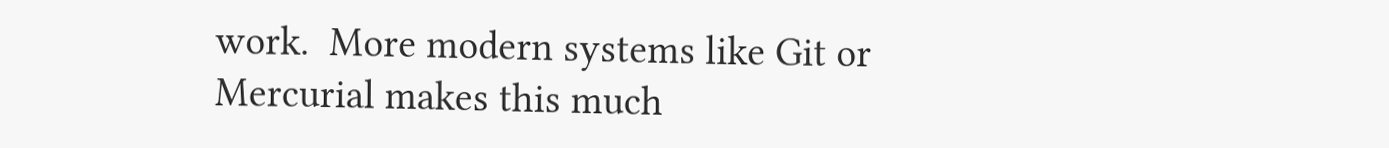work.  More modern systems like Git or Mercurial makes this much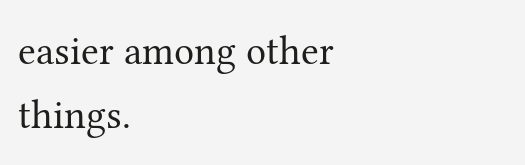easier among other things.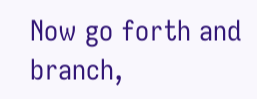Now go forth and branch,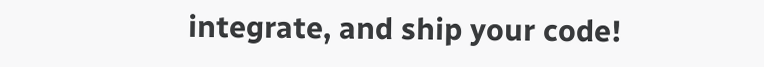integrate, and ship your code!